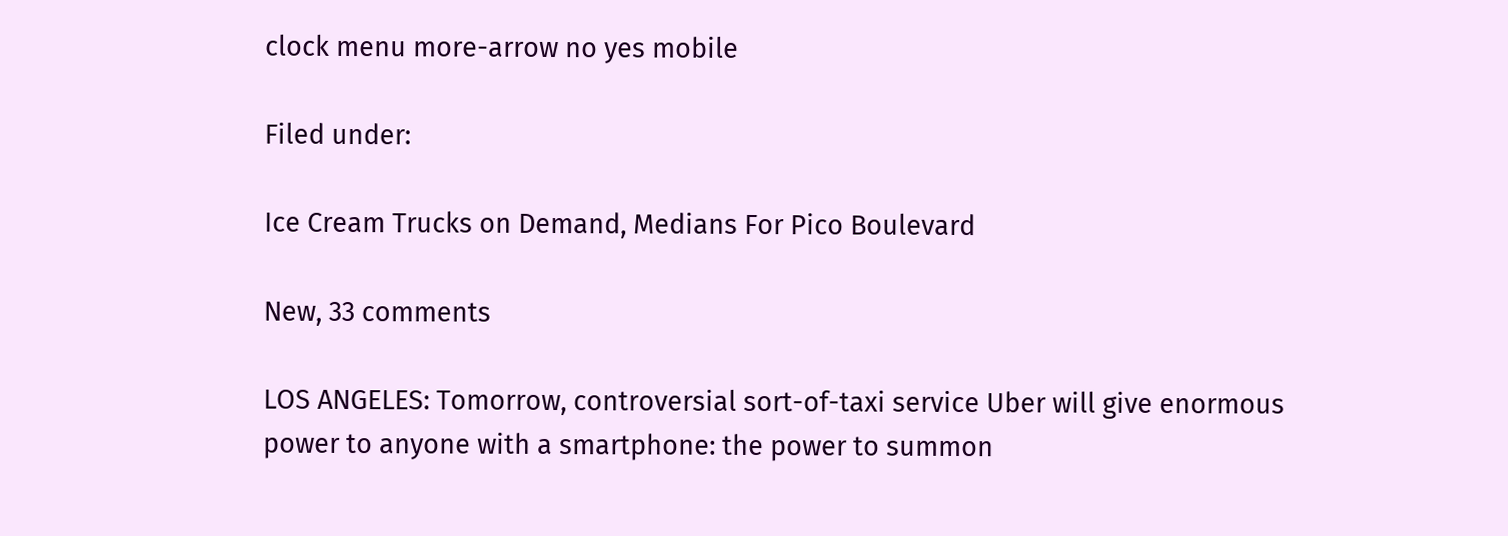clock menu more-arrow no yes mobile

Filed under:

Ice Cream Trucks on Demand, Medians For Pico Boulevard

New, 33 comments

LOS ANGELES: Tomorrow, controversial sort-of-taxi service Uber will give enormous power to anyone with a smartphone: the power to summon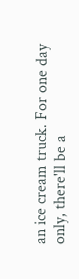an ice cream truck. For one day only, there'll be a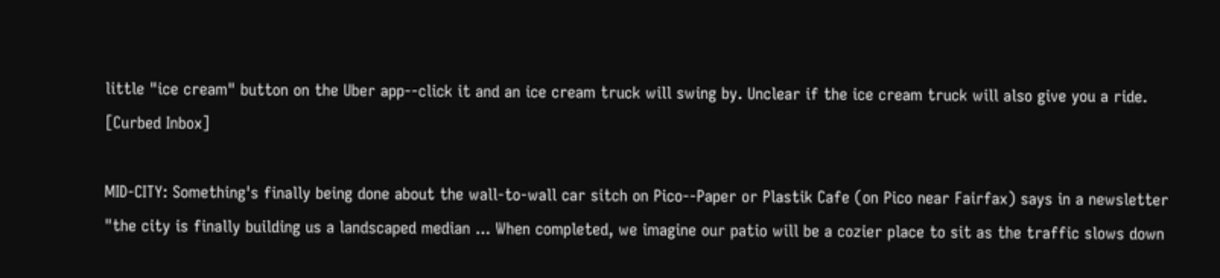little "ice cream" button on the Uber app--click it and an ice cream truck will swing by. Unclear if the ice cream truck will also give you a ride. [Curbed Inbox]

MID-CITY: Something's finally being done about the wall-to-wall car sitch on Pico--Paper or Plastik Cafe (on Pico near Fairfax) says in a newsletter "the city is finally building us a landscaped median ... When completed, we imagine our patio will be a cozier place to sit as the traffic slows down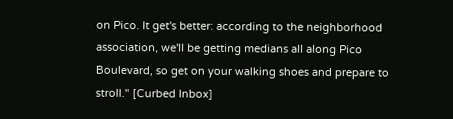on Pico. It get's better: according to the neighborhood association, we'll be getting medians all along Pico Boulevard, so get on your walking shoes and prepare to stroll." [Curbed Inbox]